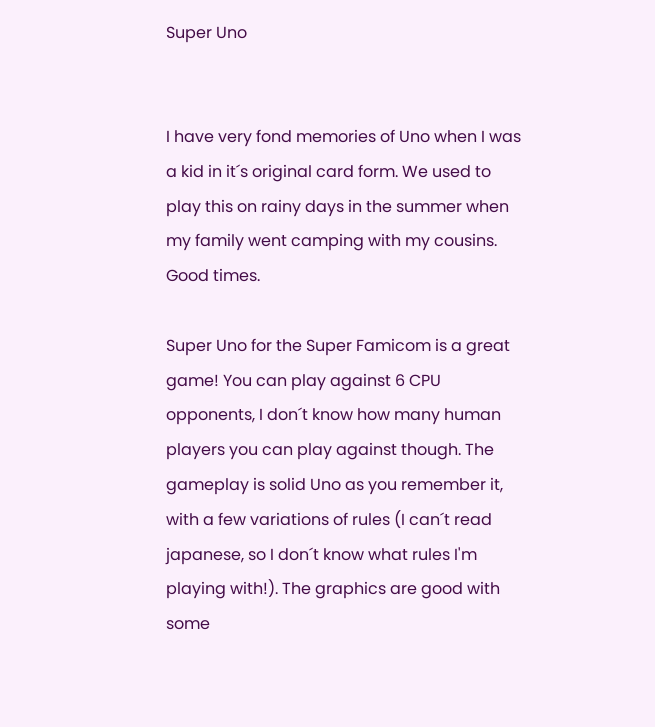Super Uno


I have very fond memories of Uno when I was a kid in it´s original card form. We used to play this on rainy days in the summer when my family went camping with my cousins. Good times.

Super Uno for the Super Famicom is a great game! You can play against 6 CPU opponents, I don´t know how many human players you can play against though. The gameplay is solid Uno as you remember it, with a few variations of rules (I can´t read japanese, so I don´t know what rules I'm playing with!). The graphics are good with some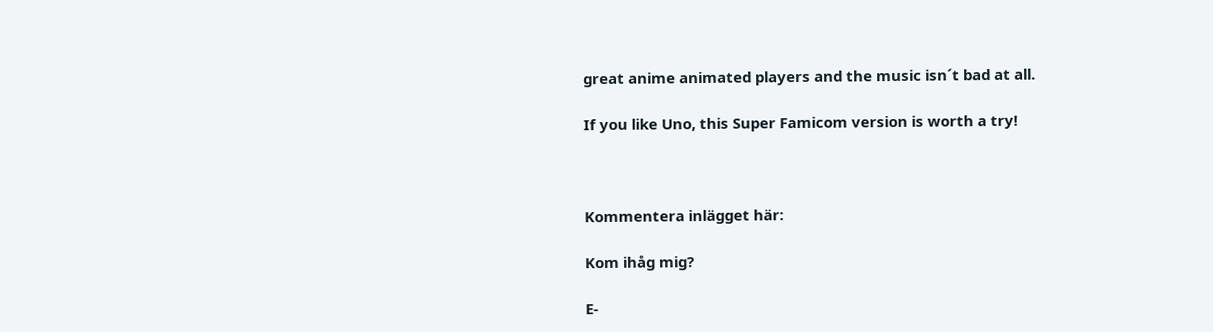great anime animated players and the music isn´t bad at all.

If you like Uno, this Super Famicom version is worth a try!



Kommentera inlägget här:

Kom ihåg mig?

E-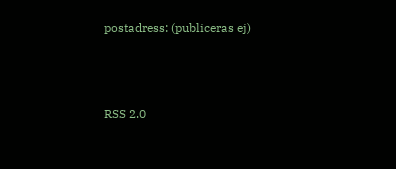postadress: (publiceras ej)



RSS 2.0